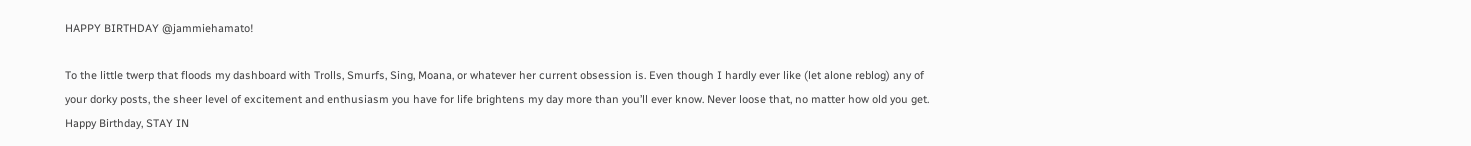HAPPY BIRTHDAY @jammiehamato!

To the little twerp that floods my dashboard with Trolls, Smurfs, Sing, Moana, or whatever her current obsession is. Even though I hardly ever like (let alone reblog) any of your dorky posts, the sheer level of excitement and enthusiasm you have for life brightens my day more than you’ll ever know. Never loose that, no matter how old you get. Happy Birthday, STAY IN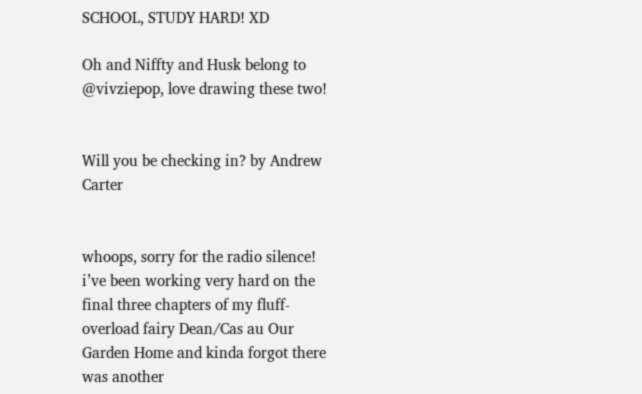SCHOOL, STUDY HARD! XD

Oh and Niffty and Husk belong to @vivziepop, love drawing these two!


Will you be checking in? by Andrew Carter


whoops, sorry for the radio silence! i’ve been working very hard on the final three chapters of my fluff-overload fairy Dean/Cas au Our Garden Home and kinda forgot there was another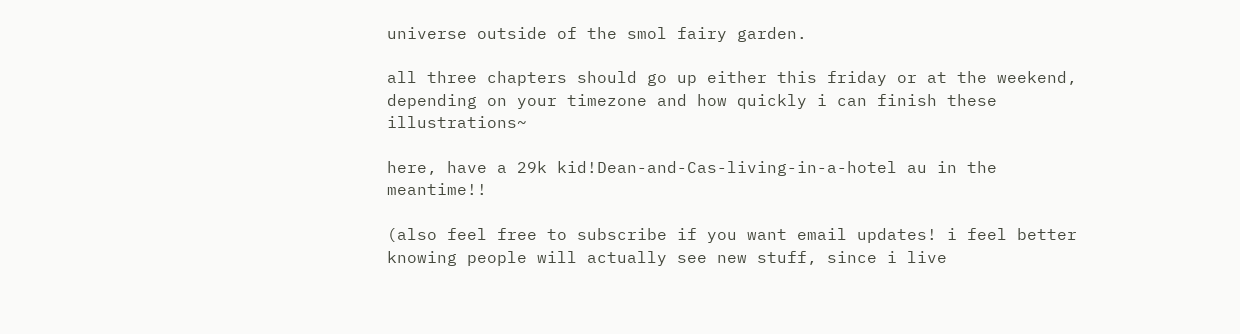universe outside of the smol fairy garden.

all three chapters should go up either this friday or at the weekend, depending on your timezone and how quickly i can finish these illustrations~

here, have a 29k kid!Dean-and-Cas-living-in-a-hotel au in the meantime!!

(also feel free to subscribe if you want email updates! i feel better knowing people will actually see new stuff, since i live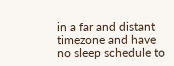in a far and distant timezone and have no sleep schedule to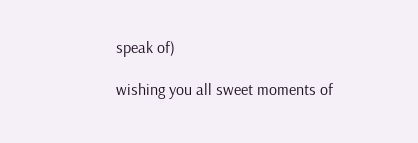speak of)

wishing you all sweet moments of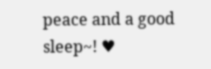peace and a good sleep~! ♥